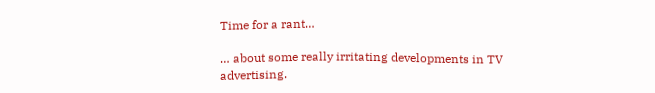Time for a rant…

… about some really irritating developments in TV advertising.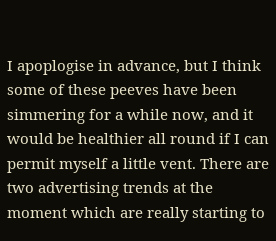I apoplogise in advance, but I think some of these peeves have been simmering for a while now, and it would be healthier all round if I can permit myself a little vent. There are two advertising trends at the moment which are really starting to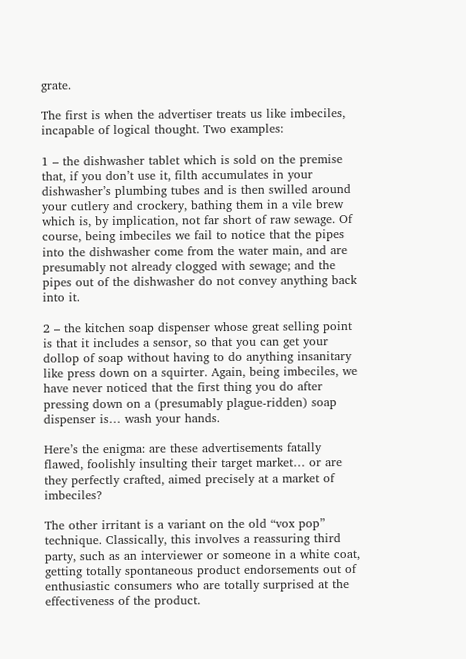grate.

The first is when the advertiser treats us like imbeciles, incapable of logical thought. Two examples:

1 – the dishwasher tablet which is sold on the premise that, if you don’t use it, filth accumulates in your dishwasher’s plumbing tubes and is then swilled around your cutlery and crockery, bathing them in a vile brew which is, by implication, not far short of raw sewage. Of course, being imbeciles we fail to notice that the pipes into the dishwasher come from the water main, and are presumably not already clogged with sewage; and the pipes out of the dishwasher do not convey anything back into it.

2 – the kitchen soap dispenser whose great selling point is that it includes a sensor, so that you can get your dollop of soap without having to do anything insanitary like press down on a squirter. Again, being imbeciles, we have never noticed that the first thing you do after pressing down on a (presumably plague-ridden) soap dispenser is… wash your hands.

Here’s the enigma: are these advertisements fatally flawed, foolishly insulting their target market… or are they perfectly crafted, aimed precisely at a market of imbeciles?

The other irritant is a variant on the old “vox pop” technique. Classically, this involves a reassuring third party, such as an interviewer or someone in a white coat, getting totally spontaneous product endorsements out of enthusiastic consumers who are totally surprised at the effectiveness of the product.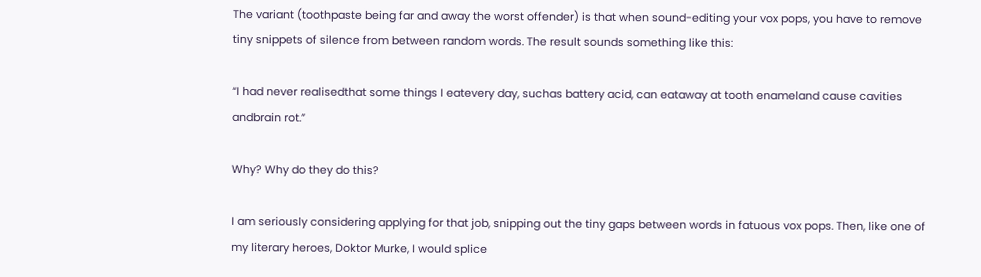The variant (toothpaste being far and away the worst offender) is that when sound-editing your vox pops, you have to remove tiny snippets of silence from between random words. The result sounds something like this:

“I had never realisedthat some things I eatevery day, suchas battery acid, can eataway at tooth enameland cause cavities andbrain rot.”

Why? Why do they do this?

I am seriously considering applying for that job, snipping out the tiny gaps between words in fatuous vox pops. Then, like one of my literary heroes, Doktor Murke, I would splice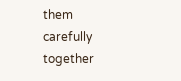them carefully together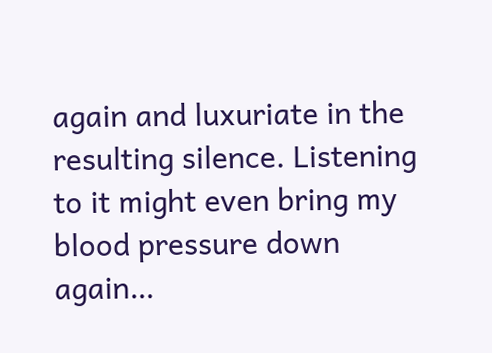again and luxuriate in the resulting silence. Listening to it might even bring my blood pressure down again…